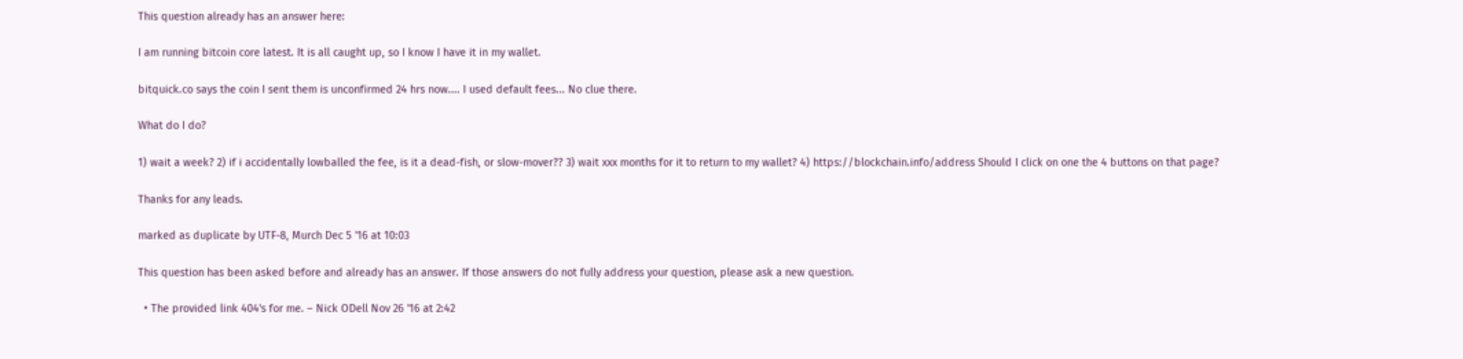This question already has an answer here:

I am running bitcoin core latest. It is all caught up, so I know I have it in my wallet.

bitquick.co says the coin I sent them is unconfirmed 24 hrs now.... I used default fees... No clue there.

What do I do?

1) wait a week? 2) if i accidentally lowballed the fee, is it a dead-fish, or slow-mover?? 3) wait xxx months for it to return to my wallet? 4) https://blockchain.info/address Should I click on one the 4 buttons on that page?

Thanks for any leads.

marked as duplicate by UTF-8, Murch Dec 5 '16 at 10:03

This question has been asked before and already has an answer. If those answers do not fully address your question, please ask a new question.

  • The provided link 404's for me. – Nick ODell Nov 26 '16 at 2:42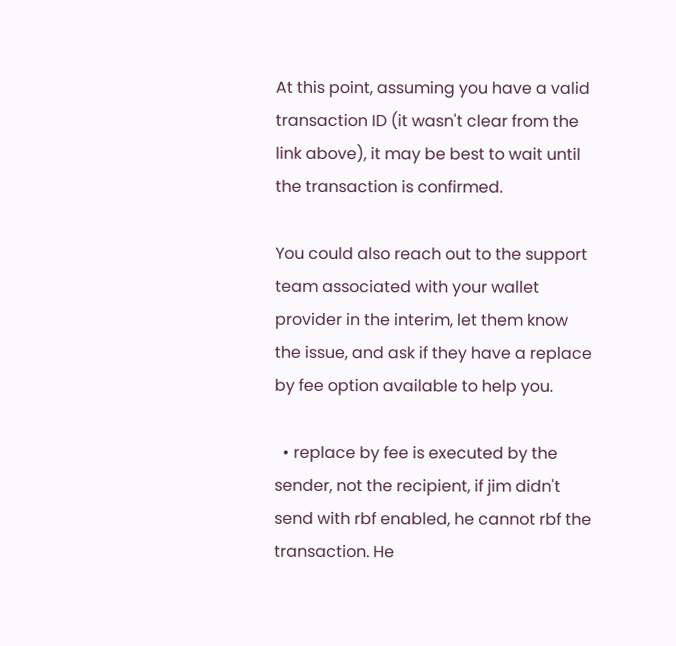At this point, assuming you have a valid transaction ID (it wasn't clear from the link above), it may be best to wait until the transaction is confirmed.

You could also reach out to the support team associated with your wallet provider in the interim, let them know the issue, and ask if they have a replace by fee option available to help you.

  • replace by fee is executed by the sender, not the recipient, if jim didn't send with rbf enabled, he cannot rbf the transaction. He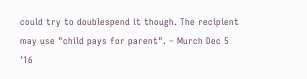could try to doublespend it though. The recipient may use "child pays for parent". – Murch Dec 5 '16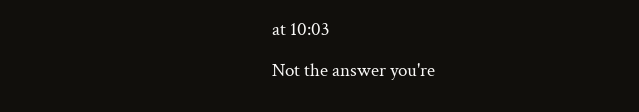at 10:03

Not the answer you're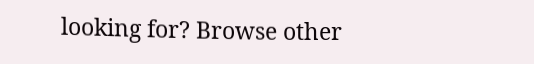looking for? Browse other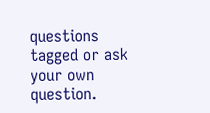questions tagged or ask your own question.